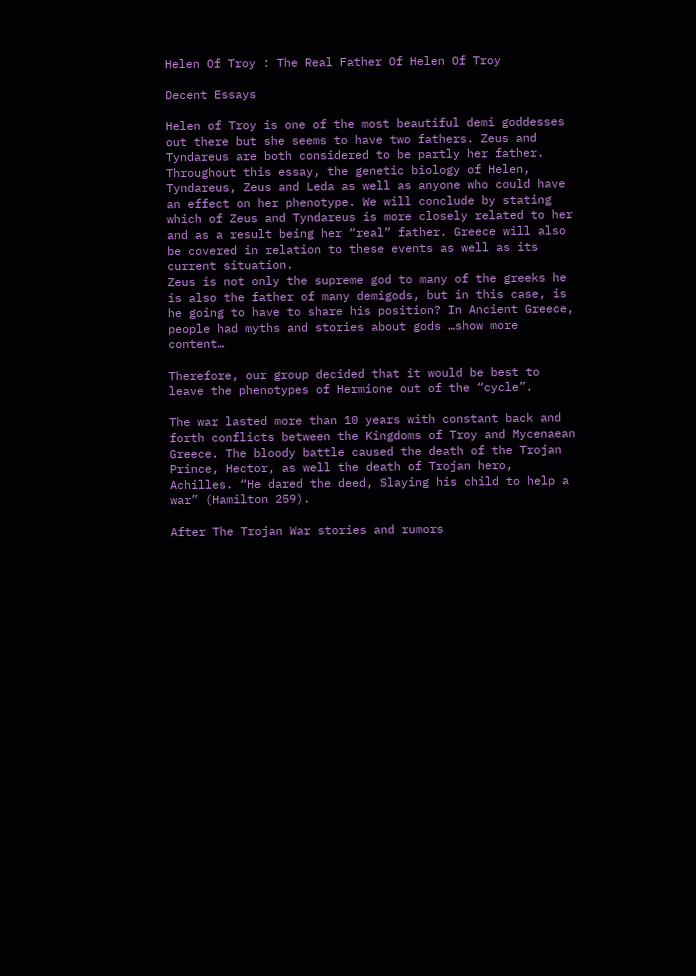Helen Of Troy : The Real Father Of Helen Of Troy

Decent Essays

Helen of Troy is one of the most beautiful demi goddesses out there but she seems to have two fathers. Zeus and Tyndareus are both considered to be partly her father. Throughout this essay, the genetic biology of Helen, Tyndareus, Zeus and Leda as well as anyone who could have an effect on her phenotype. We will conclude by stating which of Zeus and Tyndareus is more closely related to her and as a result being her “real” father. Greece will also be covered in relation to these events as well as its current situation.
Zeus is not only the supreme god to many of the greeks he is also the father of many demigods, but in this case, is he going to have to share his position? In Ancient Greece, people had myths and stories about gods …show more content…

Therefore, our group decided that it would be best to leave the phenotypes of Hermione out of the “cycle”.

The war lasted more than 10 years with constant back and forth conflicts between the Kingdoms of Troy and Mycenaean Greece. The bloody battle caused the death of the Trojan Prince, Hector, as well the death of Trojan hero, Achilles. “He dared the deed, Slaying his child to help a war” (Hamilton 259).

After The Trojan War stories and rumors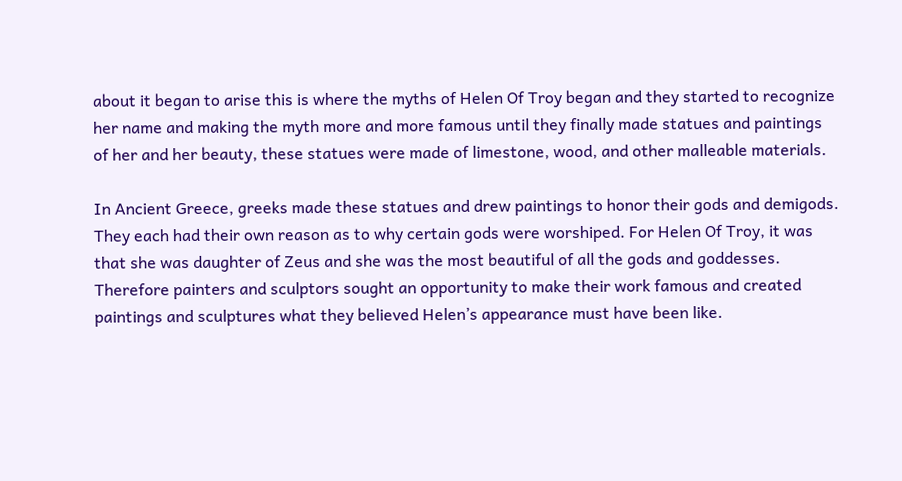about it began to arise this is where the myths of Helen Of Troy began and they started to recognize her name and making the myth more and more famous until they finally made statues and paintings of her and her beauty, these statues were made of limestone, wood, and other malleable materials.

In Ancient Greece, greeks made these statues and drew paintings to honor their gods and demigods. They each had their own reason as to why certain gods were worshiped. For Helen Of Troy, it was that she was daughter of Zeus and she was the most beautiful of all the gods and goddesses. Therefore painters and sculptors sought an opportunity to make their work famous and created paintings and sculptures what they believed Helen’s appearance must have been like.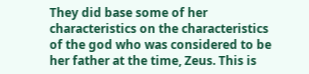They did base some of her characteristics on the characteristics of the god who was considered to be her father at the time, Zeus. This is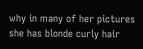why in many of her pictures she has blonde curly hair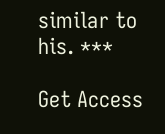similar to his. ***

Get Access